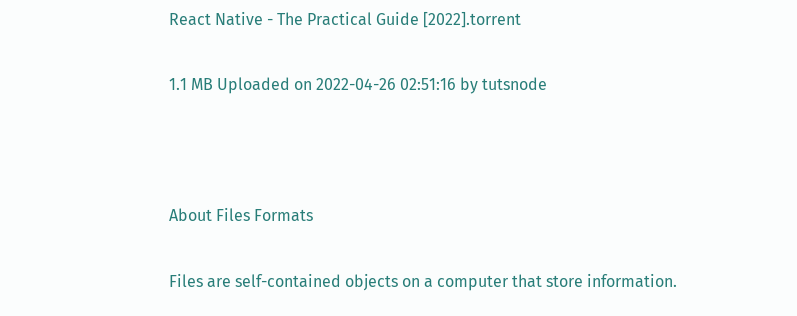React Native - The Practical Guide [2022].torrent

1.1 MB Uploaded on 2022-04-26 02:51:16 by tutsnode



About Files Formats

Files are self-contained objects on a computer that store information.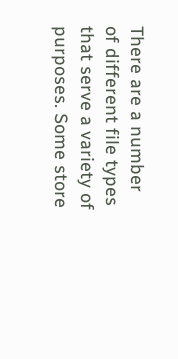There are a number of different file types that serve a variety of purposes. Some store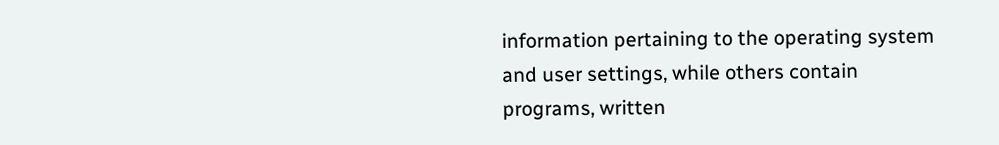information pertaining to the operating system and user settings, while others contain programs, written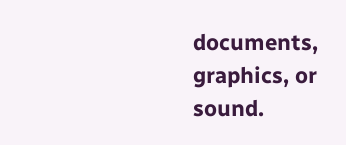documents, graphics, or sound.